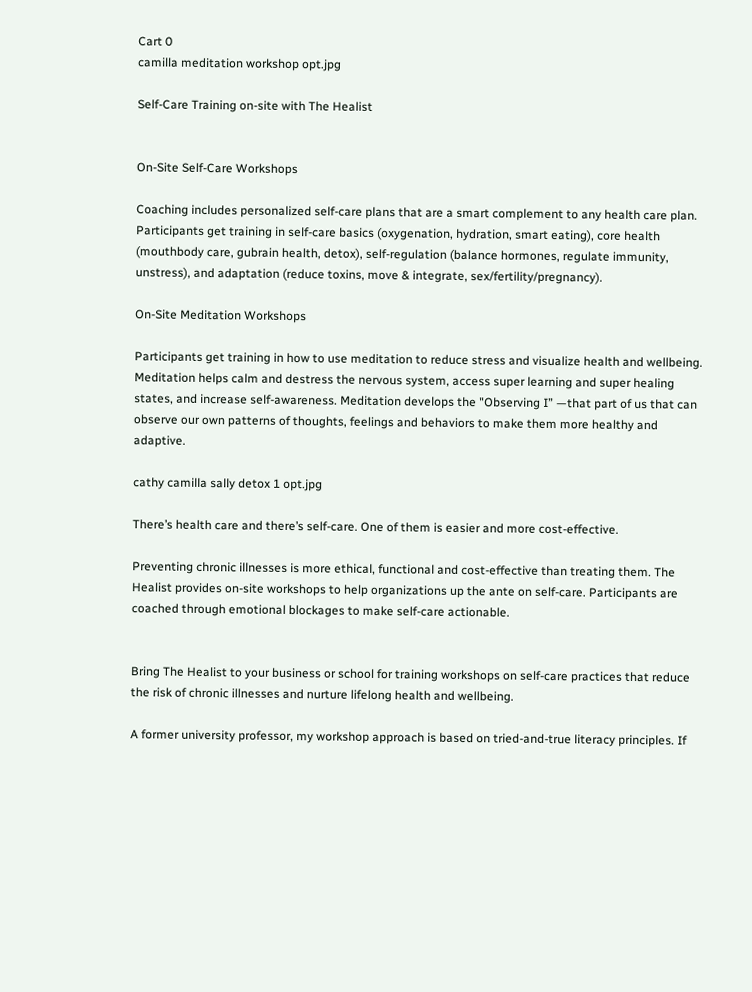Cart 0
camilla meditation workshop opt.jpg

Self-Care Training on-site with The Healist


On-Site Self-Care Workshops

Coaching includes personalized self-care plans that are a smart complement to any health care plan. Participants get training in self-care basics (oxygenation, hydration, smart eating), core health (mouthbody care, gubrain health, detox), self-regulation (balance hormones, regulate immunity, unstress), and adaptation (reduce toxins, move & integrate, sex/fertility/pregnancy).

On-Site Meditation Workshops

Participants get training in how to use meditation to reduce stress and visualize health and wellbeing. Meditation helps calm and destress the nervous system, access super learning and super healing states, and increase self-awareness. Meditation develops the "Observing I” —that part of us that can observe our own patterns of thoughts, feelings and behaviors to make them more healthy and adaptive.

cathy camilla sally detox 1 opt.jpg

There’s health care and there’s self-care. One of them is easier and more cost-effective.

Preventing chronic illnesses is more ethical, functional and cost-effective than treating them. The Healist provides on-site workshops to help organizations up the ante on self-care. Participants are coached through emotional blockages to make self-care actionable.


Bring The Healist to your business or school for training workshops on self-care practices that reduce the risk of chronic illnesses and nurture lifelong health and wellbeing.

A former university professor, my workshop approach is based on tried-and-true literacy principles. If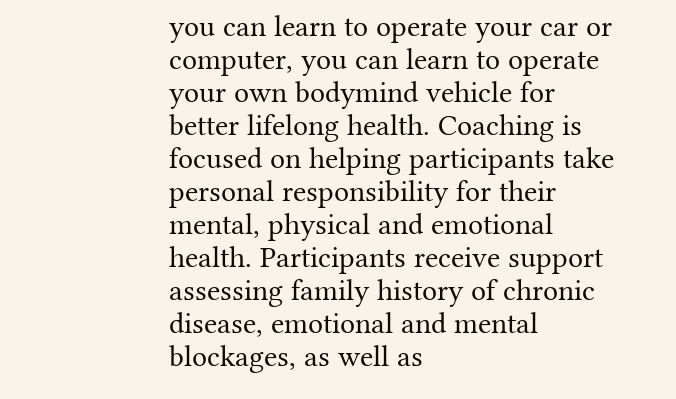you can learn to operate your car or computer, you can learn to operate your own bodymind vehicle for better lifelong health. Coaching is focused on helping participants take personal responsibility for their mental, physical and emotional health. Participants receive support assessing family history of chronic disease, emotional and mental blockages, as well as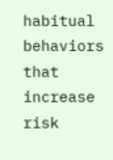habitual behaviors that increase risk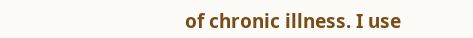of chronic illness. I use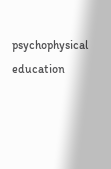psychophysical education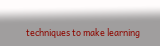techniques to make learning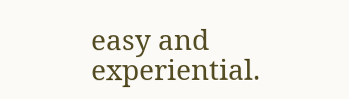easy and experiential.